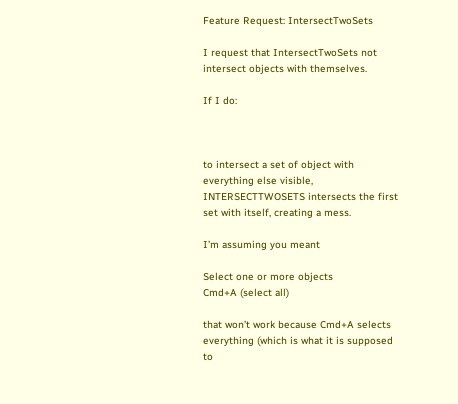Feature Request: IntersectTwoSets

I request that IntersectTwoSets not intersect objects with themselves.

If I do:



to intersect a set of object with everything else visible, INTERSECTTWOSETS intersects the first set with itself, creating a mess.

I’m assuming you meant

Select one or more objects
Cmd+A (select all)

that won’t work because Cmd+A selects everything (which is what it is supposed to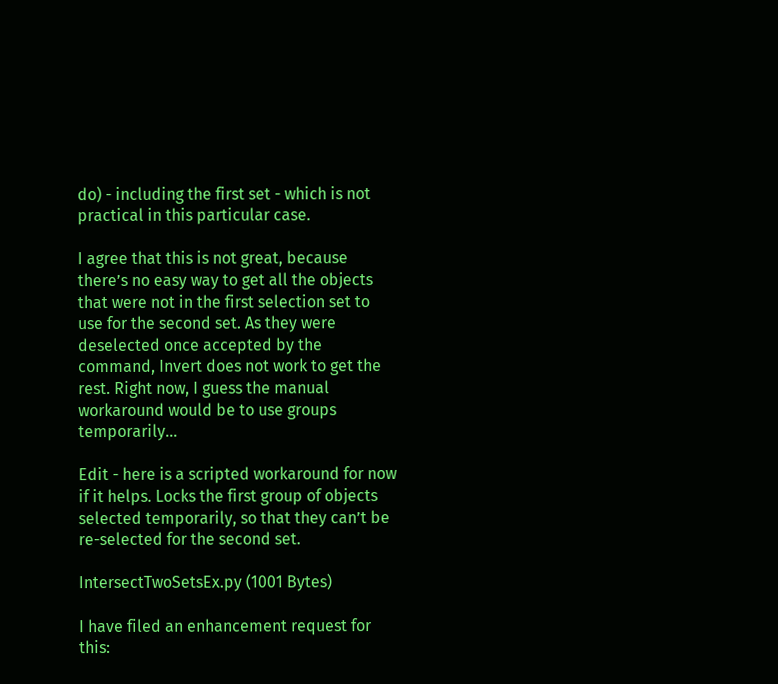do) - including the first set - which is not practical in this particular case.

I agree that this is not great, because there’s no easy way to get all the objects that were not in the first selection set to use for the second set. As they were deselected once accepted by the command, Invert does not work to get the rest. Right now, I guess the manual workaround would be to use groups temporarily…

Edit - here is a scripted workaround for now if it helps. Locks the first group of objects selected temporarily, so that they can’t be re-selected for the second set.

IntersectTwoSetsEx.py (1001 Bytes)

I have filed an enhancement request for this: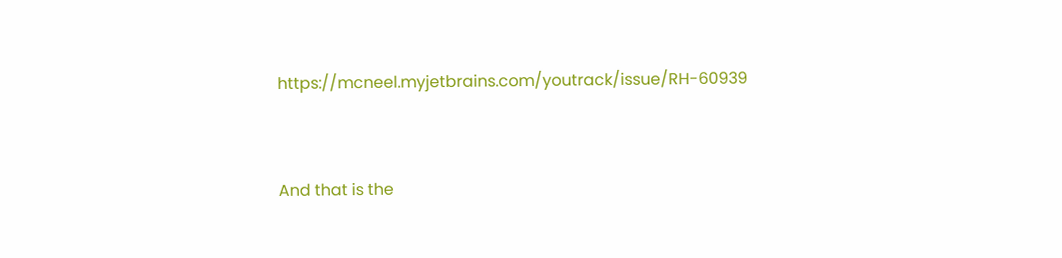https://mcneel.myjetbrains.com/youtrack/issue/RH-60939


And that is the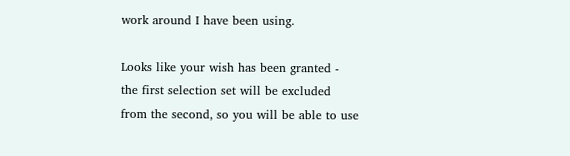work around I have been using.

Looks like your wish has been granted - the first selection set will be excluded from the second, so you will be able to use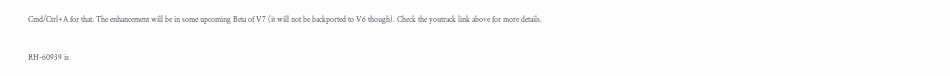Cmd/Ctrl+A for that. The enhancement will be in some upcoming Beta of V7 (it will not be backported to V6 though). Check the youtrack link above for more details.

RH-60939 is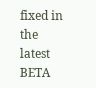fixed in the latest BETA